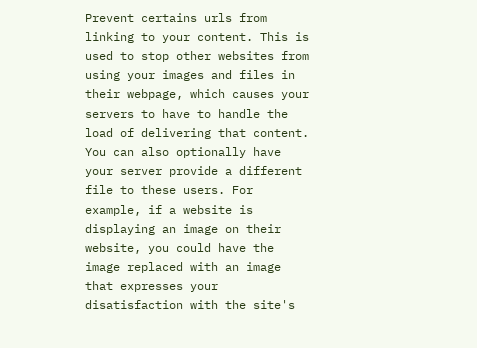Prevent certains urls from linking to your content. This is used to stop other websites from using your images and files in their webpage, which causes your servers to have to handle the load of delivering that content. You can also optionally have your server provide a different file to these users. For example, if a website is displaying an image on their website, you could have the image replaced with an image that expresses your disatisfaction with the site's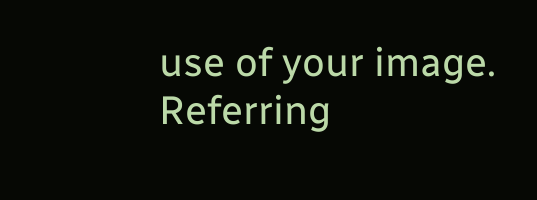use of your image.
Referring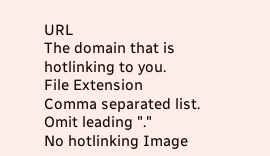URL
The domain that is hotlinking to you.
File Extension
Comma separated list. Omit leading "."
No hotlinking Image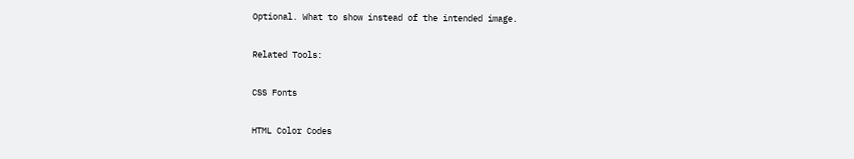Optional. What to show instead of the intended image.

Related Tools:

CSS Fonts

HTML Color Codes